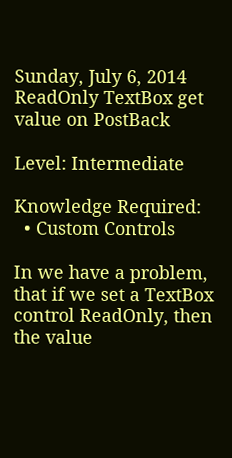Sunday, July 6, 2014 ReadOnly TextBox get value on PostBack

Level: Intermediate

Knowledge Required:
  • Custom Controls

In we have a problem, that if we set a TextBox control ReadOnly, then the value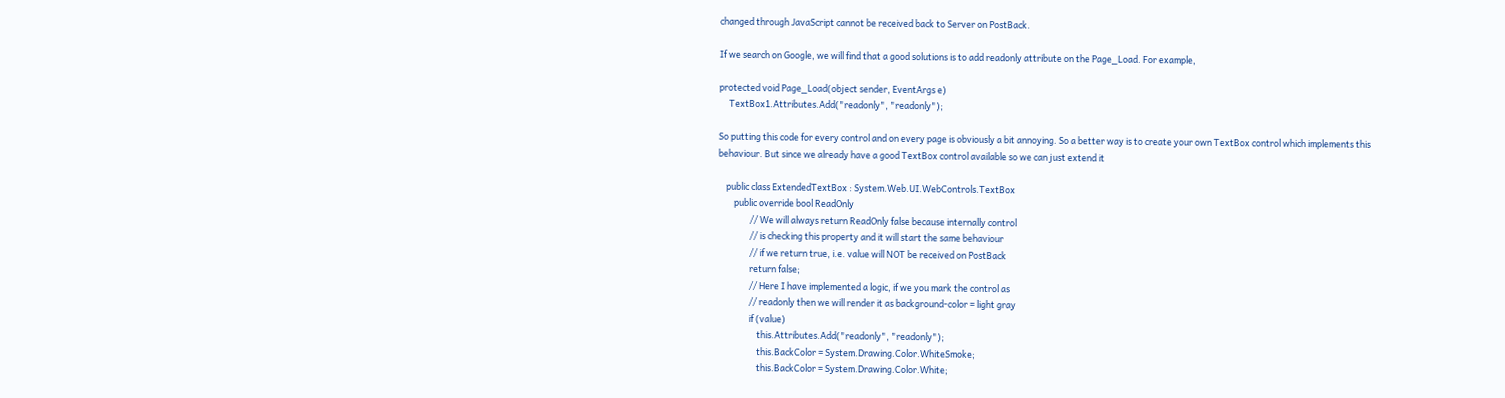changed through JavaScript cannot be received back to Server on PostBack.

If we search on Google, we will find that a good solutions is to add readonly attribute on the Page_Load. For example,

protected void Page_Load(object sender, EventArgs e)
     TextBox1.Attributes.Add("readonly", "readonly");

So putting this code for every control and on every page is obviously a bit annoying. So a better way is to create your own TextBox control which implements this behaviour. But since we already have a good TextBox control available so we can just extend it

    public class ExtendedTextBox : System.Web.UI.WebControls.TextBox
        public override bool ReadOnly
                // We will always return ReadOnly false because internally control
                // is checking this property and it will start the same behaviour
                // if we return true, i.e. value will NOT be received on PostBack
                return false;
                // Here I have implemented a logic, if we you mark the control as
                // readonly then we will render it as background-color = light gray
                if (value)
                    this.Attributes.Add("readonly", "readonly");
                    this.BackColor = System.Drawing.Color.WhiteSmoke;
                    this.BackColor = System.Drawing.Color.White;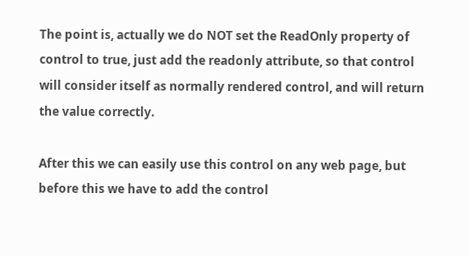The point is, actually we do NOT set the ReadOnly property of control to true, just add the readonly attribute, so that control will consider itself as normally rendered control, and will return the value correctly.

After this we can easily use this control on any web page, but before this we have to add the control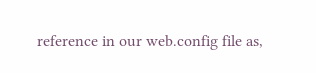reference in our web.config file as,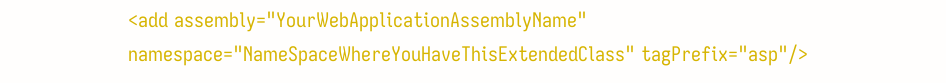<add assembly="YourWebApplicationAssemblyName" namespace="NameSpaceWhereYouHaveThisExtendedClass" tagPrefix="asp"/>